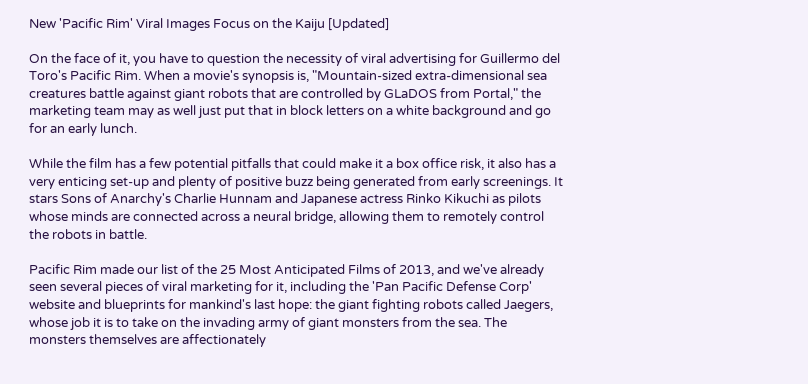New 'Pacific Rim' Viral Images Focus on the Kaiju [Updated]

On the face of it, you have to question the necessity of viral advertising for Guillermo del Toro's Pacific Rim. When a movie's synopsis is, "Mountain-sized extra-dimensional sea creatures battle against giant robots that are controlled by GLaDOS from Portal," the marketing team may as well just put that in block letters on a white background and go for an early lunch.

While the film has a few potential pitfalls that could make it a box office risk, it also has a very enticing set-up and plenty of positive buzz being generated from early screenings. It stars Sons of Anarchy's Charlie Hunnam and Japanese actress Rinko Kikuchi as pilots whose minds are connected across a neural bridge, allowing them to remotely control the robots in battle.

Pacific Rim made our list of the 25 Most Anticipated Films of 2013, and we've already seen several pieces of viral marketing for it, including the 'Pan Pacific Defense Corp' website and blueprints for mankind's last hope: the giant fighting robots called Jaegers, whose job it is to take on the invading army of giant monsters from the sea. The monsters themselves are affectionately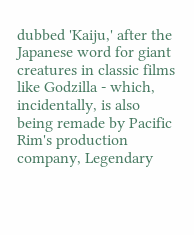dubbed 'Kaiju,' after the Japanese word for giant creatures in classic films like Godzilla - which, incidentally, is also being remade by Pacific Rim's production company, Legendary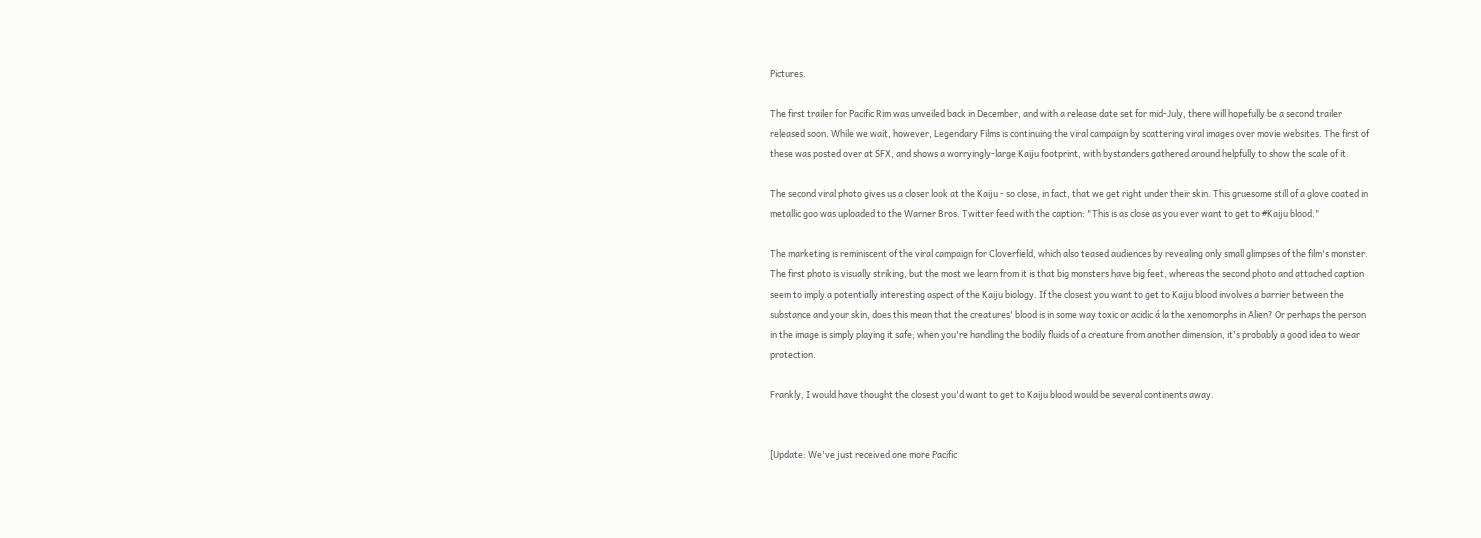Pictures.

The first trailer for Pacific Rim was unveiled back in December, and with a release date set for mid-July, there will hopefully be a second trailer released soon. While we wait, however, Legendary Films is continuing the viral campaign by scattering viral images over movie websites. The first of these was posted over at SFX, and shows a worryingly-large Kaiju footprint, with bystanders gathered around helpfully to show the scale of it.

The second viral photo gives us a closer look at the Kaiju - so close, in fact, that we get right under their skin. This gruesome still of a glove coated in metallic goo was uploaded to the Warner Bros. Twitter feed with the caption: "This is as close as you ever want to get to #Kaiju blood."

The marketing is reminiscent of the viral campaign for Cloverfield, which also teased audiences by revealing only small glimpses of the film's monster. The first photo is visually striking, but the most we learn from it is that big monsters have big feet, whereas the second photo and attached caption seem to imply a potentially interesting aspect of the Kaiju biology. If the closest you want to get to Kaiju blood involves a barrier between the substance and your skin, does this mean that the creatures' blood is in some way toxic or acidic á la the xenomorphs in Alien? Or perhaps the person in the image is simply playing it safe; when you're handling the bodily fluids of a creature from another dimension, it's probably a good idea to wear protection.

Frankly, I would have thought the closest you'd want to get to Kaiju blood would be several continents away.


[Update: We've just received one more Pacific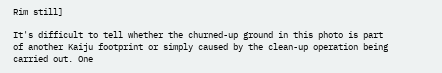Rim still]

It's difficult to tell whether the churned-up ground in this photo is part of another Kaiju footprint or simply caused by the clean-up operation being carried out. One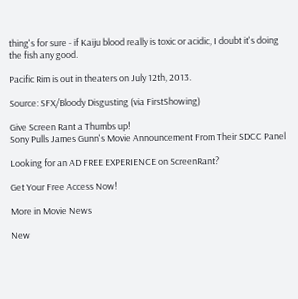thing's for sure - if Kaiju blood really is toxic or acidic, I doubt it's doing the fish any good.

Pacific Rim is out in theaters on July 12th, 2013.

Source: SFX/Bloody Disgusting (via FirstShowing)

Give Screen Rant a Thumbs up!
Sony Pulls James Gunn's Movie Announcement From Their SDCC Panel

Looking for an AD FREE EXPERIENCE on ScreenRant?

Get Your Free Access Now!

More in Movie News

New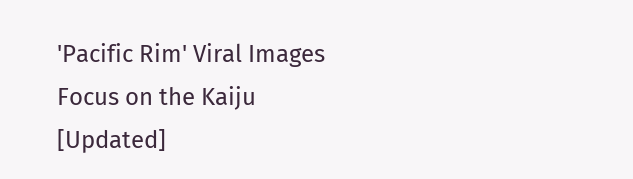'Pacific Rim' Viral Images Focus on the Kaiju [Updated]